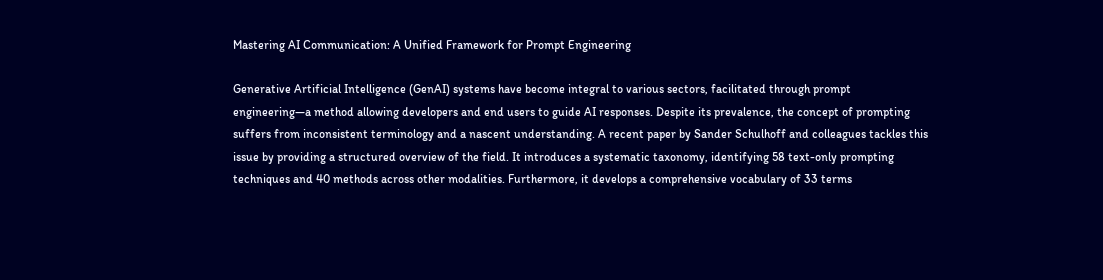Mastering AI Communication: A Unified Framework for Prompt Engineering

Generative Artificial Intelligence (GenAI) systems have become integral to various sectors, facilitated through prompt engineering—a method allowing developers and end users to guide AI responses. Despite its prevalence, the concept of prompting suffers from inconsistent terminology and a nascent understanding. A recent paper by Sander Schulhoff and colleagues tackles this issue by providing a structured overview of the field. It introduces a systematic taxonomy, identifying 58 text-only prompting techniques and 40 methods across other modalities. Furthermore, it develops a comprehensive vocabulary of 33 terms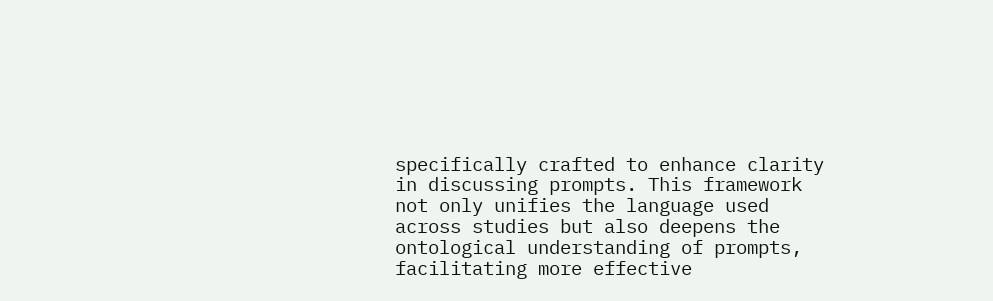specifically crafted to enhance clarity in discussing prompts. This framework not only unifies the language used across studies but also deepens the ontological understanding of prompts, facilitating more effective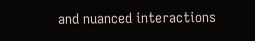and nuanced interactions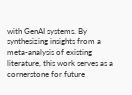with GenAI systems. By synthesizing insights from a meta-analysis of existing literature, this work serves as a cornerstone for future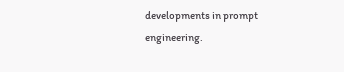developments in prompt engineering.